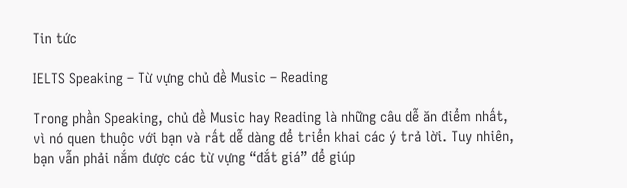Tin tức

IELTS Speaking – Từ vựng chủ đề Music – Reading

Trong phần Speaking, chủ đề Music hay Reading là những câu dễ ăn điểm nhất, vì nó quen thuộc với bạn và rất dễ dàng để triển khai các ý trả lời. Tuy nhiên, bạn vẫn phải nắm được các từ vựng “đắt giá” để giúp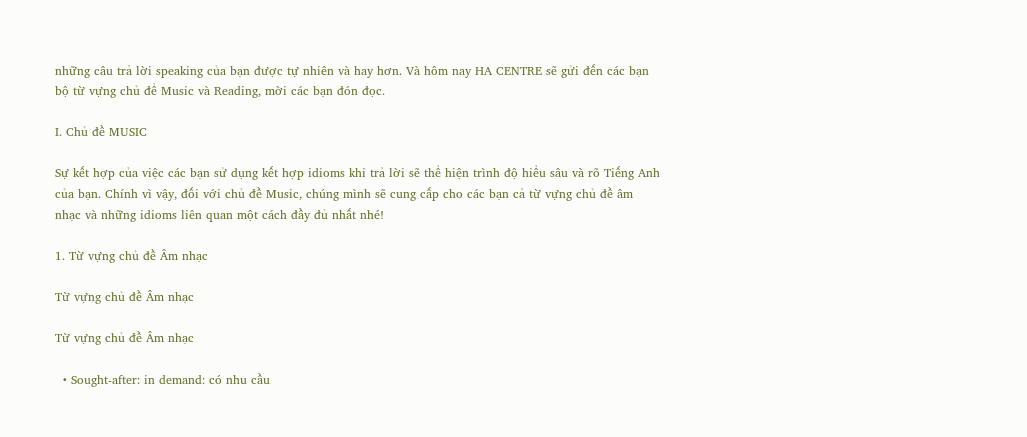những câu trả lời speaking của bạn được tự nhiên và hay hơn. Và hôm nay HA CENTRE sẽ gửi đến các bạn bộ từ vựng chủ để Music và Reading, mời các bạn đón đọc.

I. Chủ đề MUSIC

Sự kết hợp của việc các bạn sử dụng kết hợp idioms khi trả lời sẽ thể hiện trình độ hiểu sâu và rõ Tiếng Anh của bạn. Chính vì vậy, đối với chủ đề Music, chúng mình sẽ cung cấp cho các bạn cả từ vựng chủ đề âm nhạc và những idioms liên quan một cách đầy đủ nhất nhé!

1. Từ vựng chủ đề Âm nhạc

Từ vựng chủ đề Âm nhạc

Từ vựng chủ đề Âm nhạc

  • Sought-after: in demand: có nhu cầu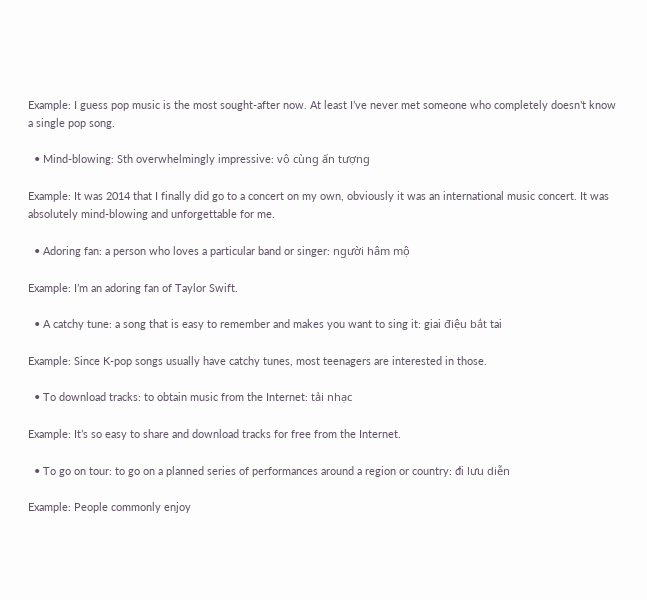Example: I guess pop music is the most sought-after now. At least I’ve never met someone who completely doesn’t know a single pop song.

  • Mind-blowing: Sth overwhelmingly impressive: vô cùng ấn tượng

Example: It was 2014 that I finally did go to a concert on my own, obviously it was an international music concert. It was absolutely mind-blowing and unforgettable for me.

  • Adoring fan: a person who loves a particular band or singer: người hâm mộ

Example: I’m an adoring fan of Taylor Swift.

  • A catchy tune: a song that is easy to remember and makes you want to sing it: giai điệu bắt tai

Example: Since K-pop songs usually have catchy tunes, most teenagers are interested in those.

  • To download tracks: to obtain music from the Internet: tải nhạc

Example: It’s so easy to share and download tracks for free from the Internet.

  • To go on tour: to go on a planned series of performances around a region or country: đi lưu diễn

Example: People commonly enjoy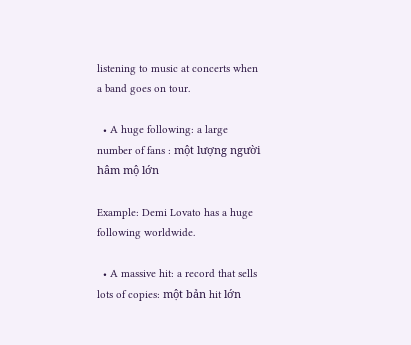listening to music at concerts when a band goes on tour.

  • A huge following: a large number of fans : một lượng người hâm mộ lớn

Example: Demi Lovato has a huge following worldwide.

  • A massive hit: a record that sells lots of copies: một bản hit lớn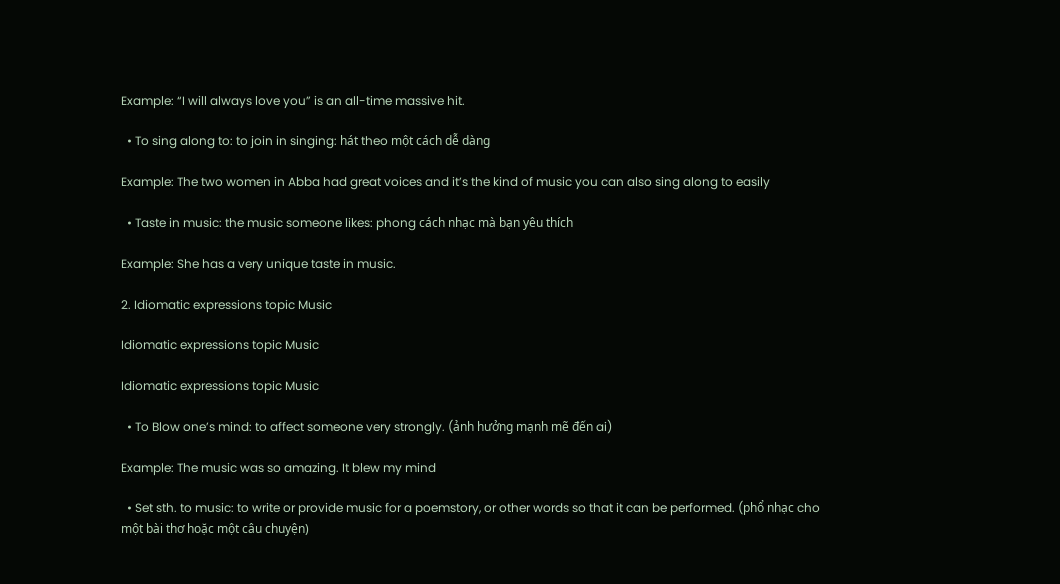Example: “I will always love you” is an all-time massive hit.

  • To sing along to: to join in singing: hát theo một cách dễ dàng

Example: The two women in Abba had great voices and it’s the kind of music you can also sing along to easily

  • Taste in music: the music someone likes: phong cách nhạc mà bạn yêu thích

Example: She has a very unique taste in music.

2. Idiomatic expressions topic Music

Idiomatic expressions topic Music

Idiomatic expressions topic Music

  • To Blow one’s mind: to affect someone very strongly. (ảnh hưởng mạnh mẽ đến ai)

Example: The music was so amazing. It blew my mind

  • Set sth. to music: to write or provide music for a poemstory, or other words so that it can be performed. (phổ nhạc cho một bài thơ hoặc một câu chuyện)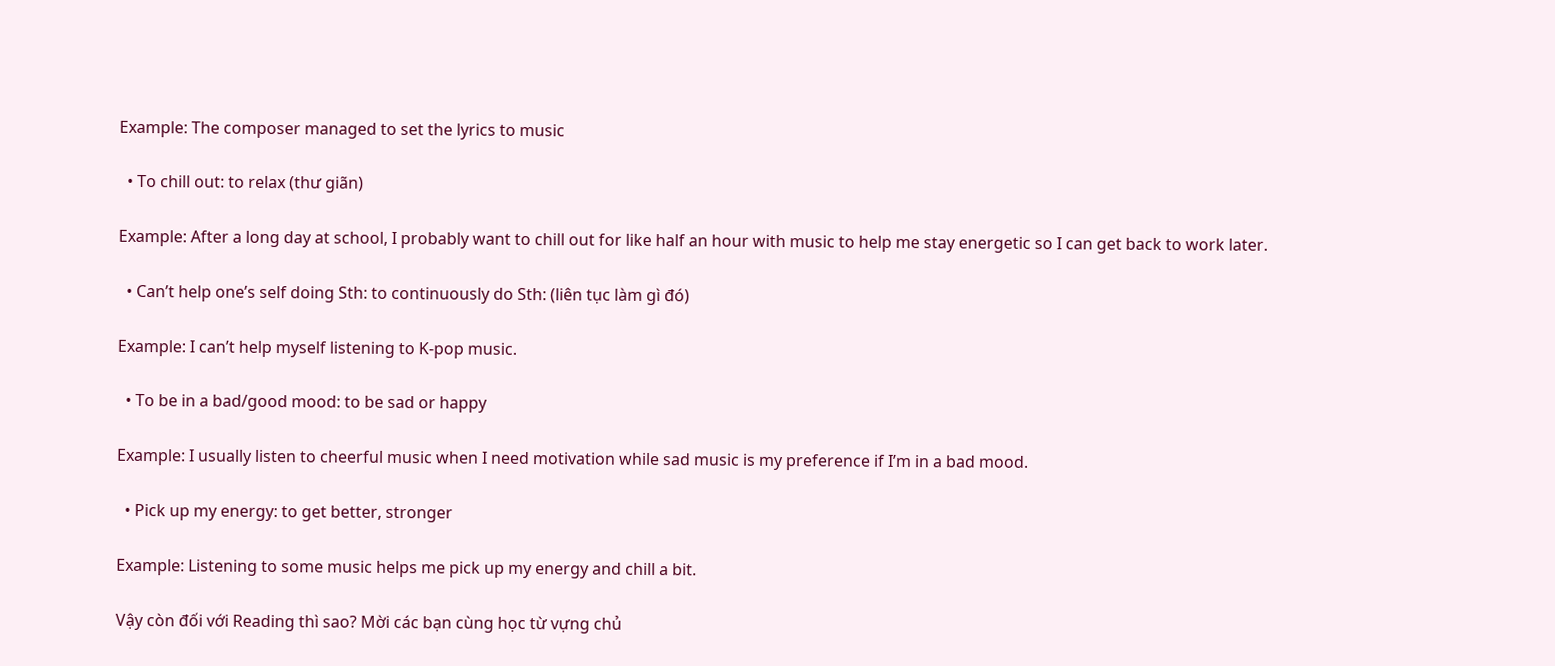Example: The composer managed to set the lyrics to music

  • To chill out: to relax (thư giãn)

Example: After a long day at school, I probably want to chill out for like half an hour with music to help me stay energetic so I can get back to work later.

  • Can’t help one’s self doing Sth: to continuously do Sth: (liên tục làm gì đó)

Example: I can’t help myself listening to K-pop music.

  • To be in a bad/good mood: to be sad or happy

Example: I usually listen to cheerful music when I need motivation while sad music is my preference if I’m in a bad mood.

  • Pick up my energy: to get better, stronger

Example: Listening to some music helps me pick up my energy and chill a bit.

Vậy còn đối với Reading thì sao? Mời các bạn cùng học từ vựng chủ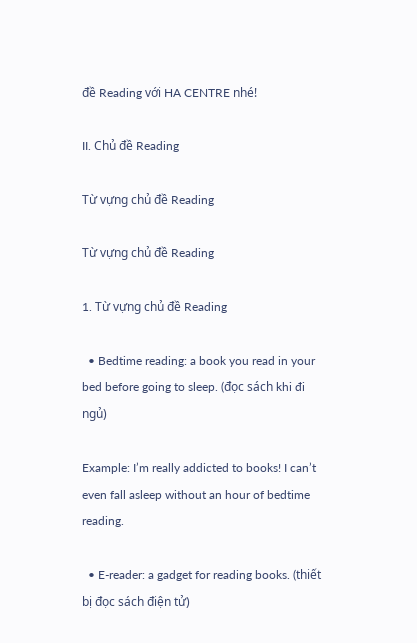đề Reading với HA CENTRE nhé!

II. Chủ đề Reading

Từ vựng chủ đề Reading

Từ vựng chủ đề Reading

1. Từ vựng chủ đề Reading

  • Bedtime reading: a book you read in your bed before going to sleep. (đọc sách khi đi ngủ)

Example: I’m really addicted to books! I can’t even fall asleep without an hour of bedtime reading.

  • E-reader: a gadget for reading books. (thiết bị đọc sách điện tử)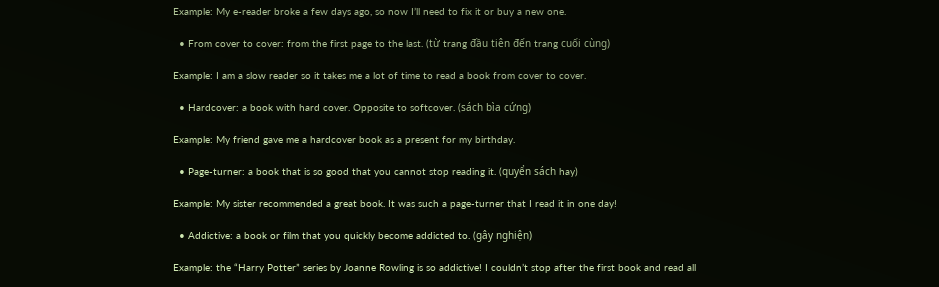Example: My e-reader broke a few days ago, so now I’ll need to fix it or buy a new one.

  • From cover to cover: from the first page to the last. (từ trang đầu tiên đến trang cuối cùng)

Example: I am a slow reader so it takes me a lot of time to read a book from cover to cover.

  • Hardcover: a book with hard cover. Opposite to softcover. (sách bìa cứng)

Example: My friend gave me a hardcover book as a present for my birthday.

  • Page-turner: a book that is so good that you cannot stop reading it. (quyển sách hay)

Example: My sister recommended a great book. It was such a page-turner that I read it in one day!

  • Addictive: a book or film that you quickly become addicted to. (gây nghiện)

Example: the “Harry Potter” series by Joanne Rowling is so addictive! I couldn’t stop after the first book and read all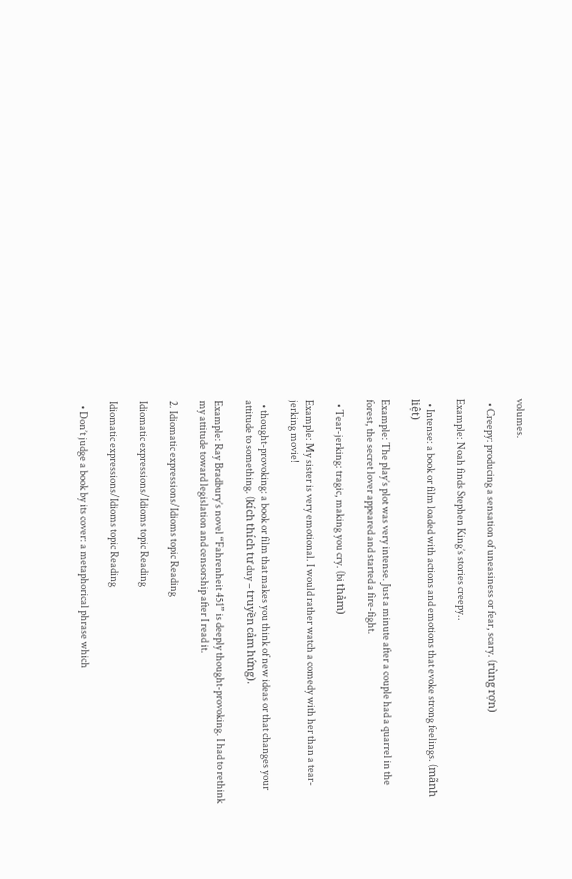volumes.

  • Creepy: producing a sensation of uneasiness or fear, scary. (rùng rợn)

Example: Noah finds Stephen King’s stories creepy..

  • Intense: a book or film loaded with actions and emotions that evoke strong feelings. (mãnh liệt)

Example: The play’s plot was very intense. Just a minute after a couple had a quarrel in the forest, the secret lover appeared and started a fire-fight.

  • Tear-jerking: tragic, making you cry. (bi thảm)

Example: My sister is very emotional. I would rather watch a comedy with her than a tear-jerking movie!

  • thought-provoking: a book or film that makes you think of new ideas or that changes your attitude to something. (kích thích tư duy – truyền cảm hứng).

Example: Ray Bradbury’s novel “Fahrenheit 451” is deeply thought-provoking. I had to rethink my attitude toward legislation and censorship after I read it.

2. Idiomatic expressions/Idioms topic Reading

Idiomatic expressions/Idioms topic Reading

Idiomatic expressions/Idioms topic Reading

  • Don’t judge a book by its cover: a metaphorical phrase which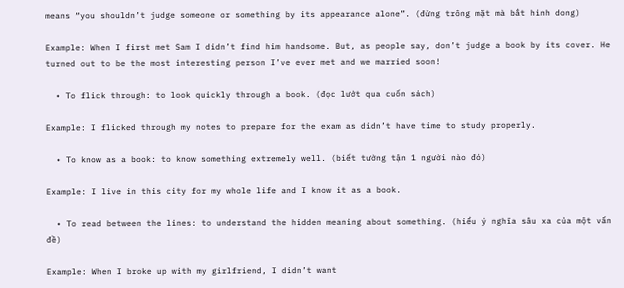means “you shouldn’t judge someone or something by its appearance alone”. (đừng trông mặt mà bắt hình dong)

Example: When I first met Sam I didn’t find him handsome. But, as people say, don’t judge a book by its cover. He turned out to be the most interesting person I’ve ever met and we married soon!

  • To flick through: to look quickly through a book. (đọc lướt qua cuốn sách)

Example: I flicked through my notes to prepare for the exam as didn’t have time to study properly.

  • To know as a book: to know something extremely well. (biết tường tận 1 người nào đó)

Example: I live in this city for my whole life and I know it as a book.

  • To read between the lines: to understand the hidden meaning about something. (hiểu ý nghĩa sâu xa của một vấn đề)

Example: When I broke up with my girlfriend, I didn’t want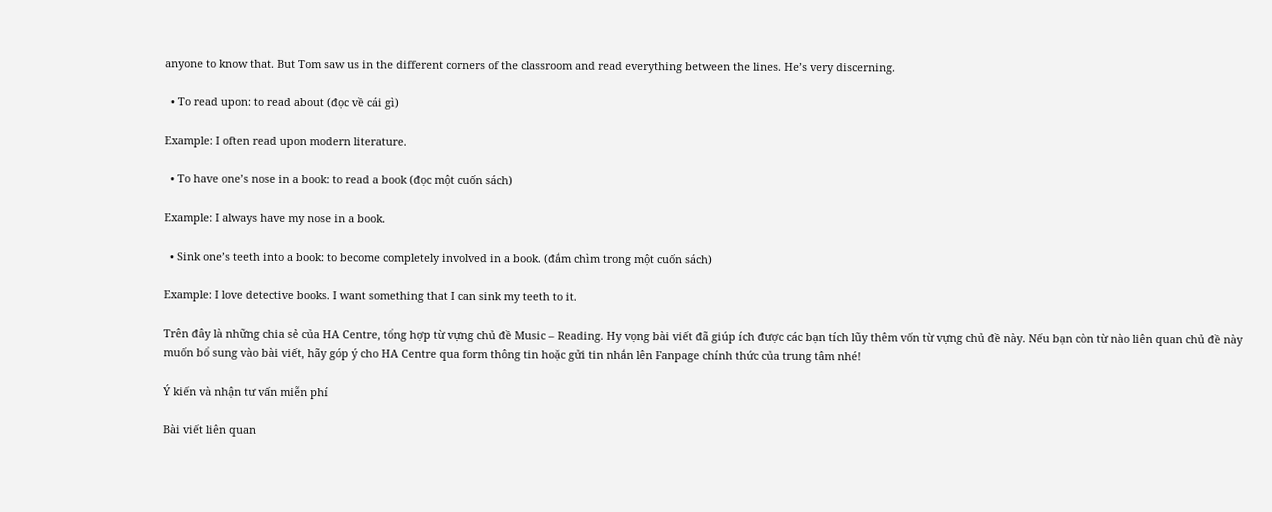anyone to know that. But Tom saw us in the different corners of the classroom and read everything between the lines. He’s very discerning.

  • To read upon: to read about (đọc về cái gì)

Example: I often read upon modern literature.

  • To have one’s nose in a book: to read a book (đọc một cuốn sách)

Example: I always have my nose in a book.

  • Sink one’s teeth into a book: to become completely involved in a book. (đắm chìm trong một cuốn sách)

Example: I love detective books. I want something that I can sink my teeth to it.

Trên đây là những chia sẻ của HA Centre, tổng hợp từ vựng chủ đề Music – Reading. Hy vọng bài viết đã giúp ích được các bạn tích lũy thêm vốn từ vựng chủ đề này. Nếu bạn còn từ nào liên quan chủ đề này muốn bổ sung vào bài viết, hãy góp ý cho HA Centre qua form thông tin hoặc gửi tin nhắn lên Fanpage chính thức của trung tâm nhé!

Ý kiến và nhận tư vấn miễn phí

Bài viết liên quan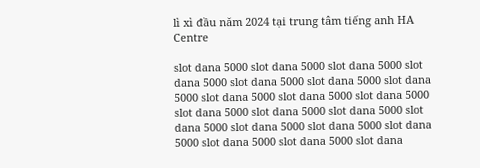lì xì đầu năm 2024 tại trung tâm tiếng anh HA Centre

slot dana 5000 slot dana 5000 slot dana 5000 slot dana 5000 slot dana 5000 slot dana 5000 slot dana 5000 slot dana 5000 slot dana 5000 slot dana 5000 slot dana 5000 slot dana 5000 slot dana 5000 slot dana 5000 slot dana 5000 slot dana 5000 slot dana 5000 slot dana 5000 slot dana 5000 slot dana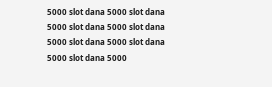5000 slot dana 5000 slot dana 5000 slot dana 5000 slot dana 5000 slot dana 5000 slot dana 5000 slot dana 5000